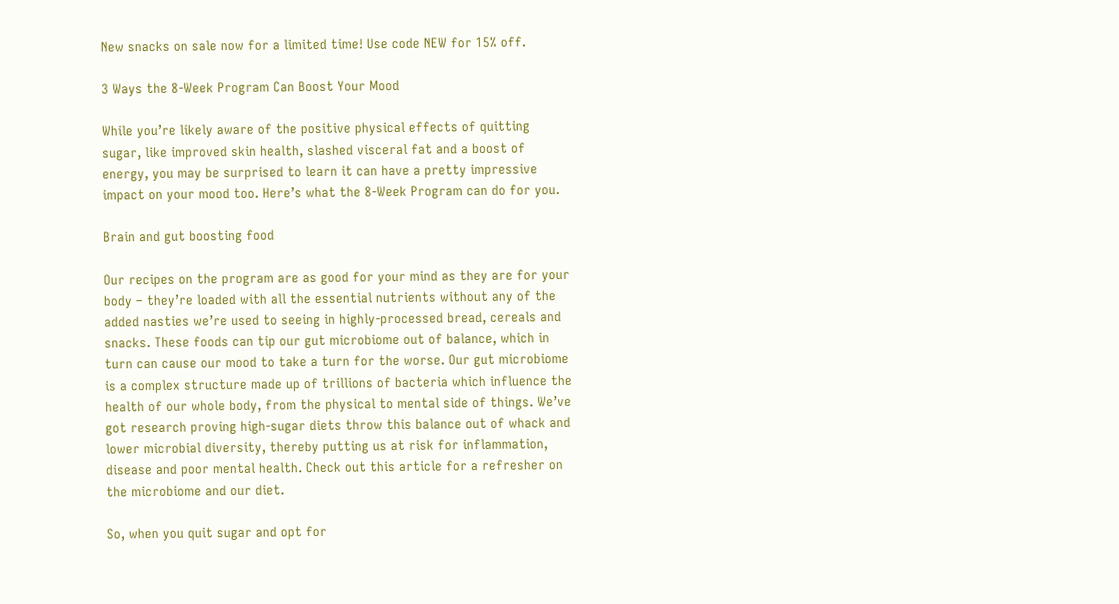New snacks on sale now for a limited time! Use code NEW for 15% off.

3 Ways the 8-Week Program Can Boost Your Mood

While you’re likely aware of the positive physical effects of quitting sugar, like improved skin health, slashed visceral fat and a boost of energy, you may be surprised to learn it can have a pretty impressive impact on your mood too. Here’s what the 8-Week Program can do for you.

Brain and gut boosting food

Our recipes on the program are as good for your mind as they are for your body – they’re loaded with all the essential nutrients without any of the added nasties we’re used to seeing in highly-processed bread, cereals and snacks. These foods can tip our gut microbiome out of balance, which in turn can cause our mood to take a turn for the worse. Our gut microbiome is a complex structure made up of trillions of bacteria which influence the health of our whole body, from the physical to mental side of things. We’ve got research proving high-sugar diets throw this balance out of whack and lower microbial diversity, thereby putting us at risk for inflammation, disease and poor mental health. Check out this article for a refresher on the microbiome and our diet.

So, when you quit sugar and opt for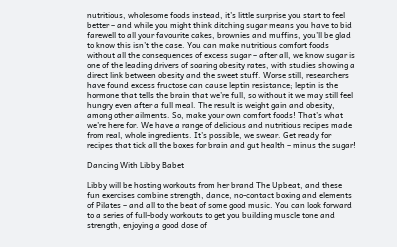nutritious, wholesome foods instead, it’s little surprise you start to feel better – and while you might think ditching sugar means you have to bid farewell to all your favourite cakes, brownies and muffins, you’ll be glad to know this isn’t the case. You can make nutritious comfort foods without all the consequences of excess sugar – after all, we know sugar is one of the leading drivers of soaring obesity rates, with studies showing a direct link between obesity and the sweet stuff. Worse still, researchers have found excess fructose can cause leptin resistance; leptin is the hormone that tells the brain that we’re full, so without it we may still feel hungry even after a full meal. The result is weight gain and obesity, among other ailments. So, make your own comfort foods! That’s what we’re here for. We have a range of delicious and nutritious recipes made from real, whole ingredients. It’s possible, we swear. Get ready for recipes that tick all the boxes for brain and gut health – minus the sugar!

Dancing With Libby Babet

Libby will be hosting workouts from her brand The Upbeat, and these fun exercises combine strength, dance, no-contact boxing and elements of Pilates – and all to the beat of some good music. You can look forward to a series of full-body workouts to get you building muscle tone and strength, enjoying a good dose of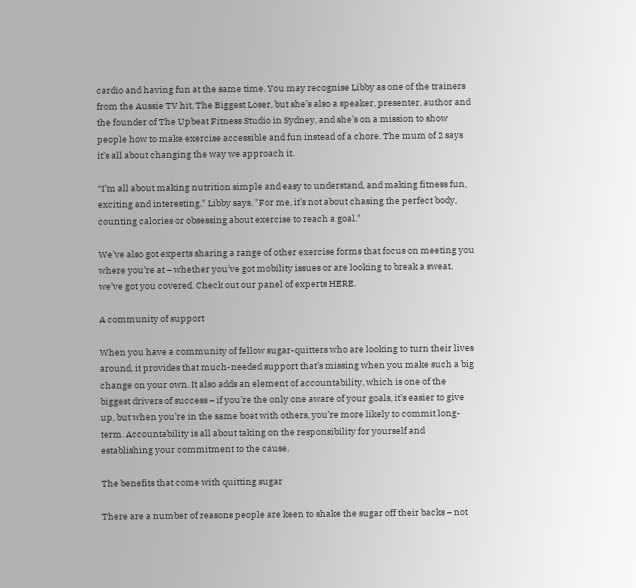cardio and having fun at the same time. You may recognise Libby as one of the trainers from the Aussie TV hit, The Biggest Loser, but she’s also a speaker, presenter, author and the founder of The Upbeat Fitness Studio in Sydney, and she’s on a mission to show people how to make exercise accessible and fun instead of a chore. The mum of 2 says it’s all about changing the way we approach it.

“I’m all about making nutrition simple and easy to understand, and making fitness fun, exciting and interesting," Libby says. "For me, it’s not about chasing the perfect body, counting calories or obsessing about exercise to reach a goal."

We’ve also got experts sharing a range of other exercise forms that focus on meeting you where you’re at – whether you’ve got mobility issues or are looking to break a sweat, we’ve got you covered. Check out our panel of experts HERE.

A community of support

When you have a community of fellow sugar-quitters who are looking to turn their lives around, it provides that much-needed support that’s missing when you make such a big change on your own. It also adds an element of accountability, which is one of the biggest drivers of success – if you’re the only one aware of your goals, it’s easier to give up, but when you’re in the same boat with others, you’re more likely to commit long-term. Accountability is all about taking on the responsibility for yourself and establishing your commitment to the cause.

The benefits that come with quitting sugar

There are a number of reasons people are keen to shake the sugar off their backs – not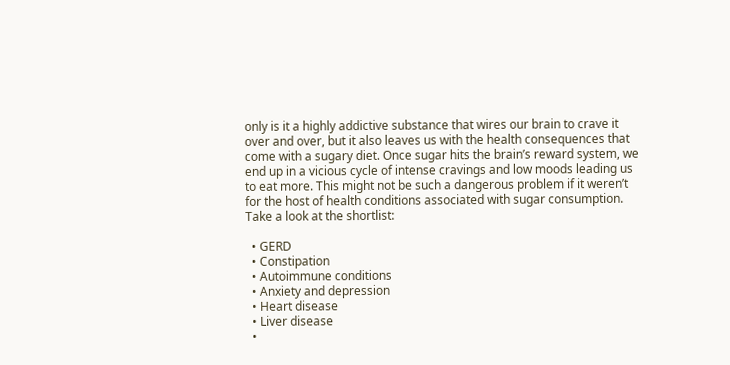only is it a highly addictive substance that wires our brain to crave it over and over, but it also leaves us with the health consequences that come with a sugary diet. Once sugar hits the brain’s reward system, we end up in a vicious cycle of intense cravings and low moods leading us to eat more. This might not be such a dangerous problem if it weren’t for the host of health conditions associated with sugar consumption. Take a look at the shortlist:

  • GERD
  • Constipation
  • Autoimmune conditions
  • Anxiety and depression
  • Heart disease
  • Liver disease
  •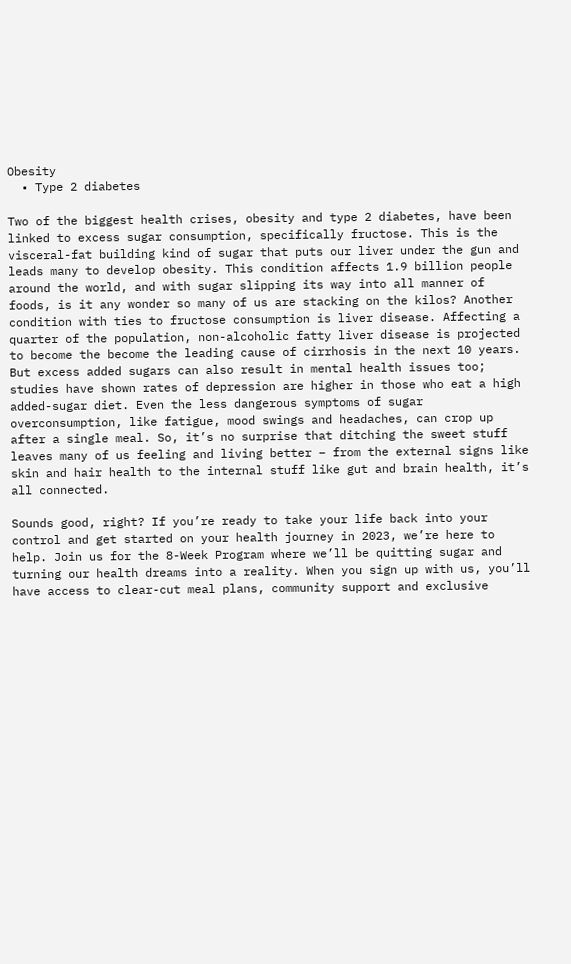Obesity
  • Type 2 diabetes

Two of the biggest health crises, obesity and type 2 diabetes, have been linked to excess sugar consumption, specifically fructose. This is the visceral-fat building kind of sugar that puts our liver under the gun and leads many to develop obesity. This condition affects 1.9 billion people around the world, and with sugar slipping its way into all manner of foods, is it any wonder so many of us are stacking on the kilos? Another condition with ties to fructose consumption is liver disease. Affecting a quarter of the population, non-alcoholic fatty liver disease is projected to become the become the leading cause of cirrhosis in the next 10 years. But excess added sugars can also result in mental health issues too; studies have shown rates of depression are higher in those who eat a high added-sugar diet. Even the less dangerous symptoms of sugar overconsumption, like fatigue, mood swings and headaches, can crop up after a single meal. So, it’s no surprise that ditching the sweet stuff leaves many of us feeling and living better – from the external signs like skin and hair health to the internal stuff like gut and brain health, it’s all connected.

Sounds good, right? If you’re ready to take your life back into your control and get started on your health journey in 2023, we’re here to help. Join us for the 8-Week Program where we’ll be quitting sugar and turning our health dreams into a reality. When you sign up with us, you’ll have access to clear-cut meal plans, community support and exclusive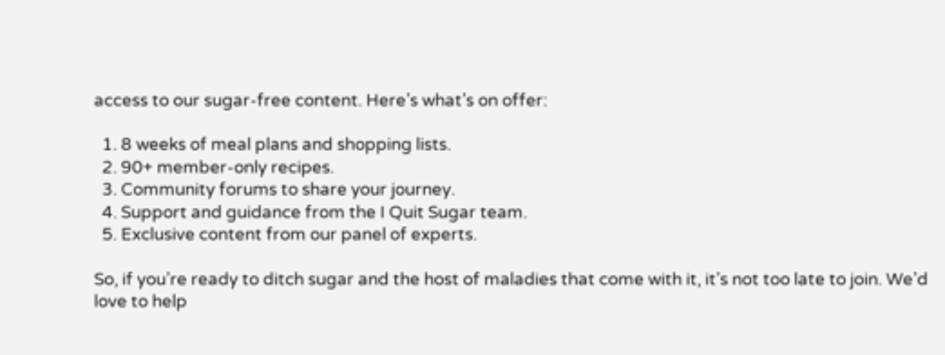access to our sugar-free content. Here’s what’s on offer:

  1. 8 weeks of meal plans and shopping lists.
  2. 90+ member-only recipes.
  3. Community forums to share your journey.
  4. Support and guidance from the I Quit Sugar team.
  5. Exclusive content from our panel of experts.

So, if you’re ready to ditch sugar and the host of maladies that come with it, it’s not too late to join. We’d love to help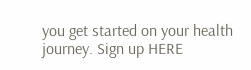you get started on your health journey. Sign up HERE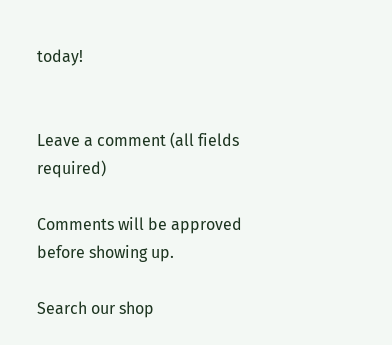today!


Leave a comment (all fields required)

Comments will be approved before showing up.

Search our shop